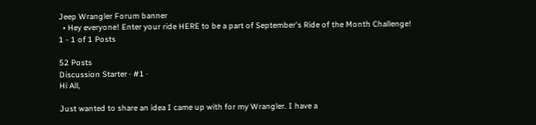Jeep Wrangler Forum banner
  • Hey everyone! Enter your ride HERE to be a part of September's Ride of the Month Challenge!
1 - 1 of 1 Posts

52 Posts
Discussion Starter · #1 ·
Hi All,

Just wanted to share an idea I came up with for my Wrangler. I have a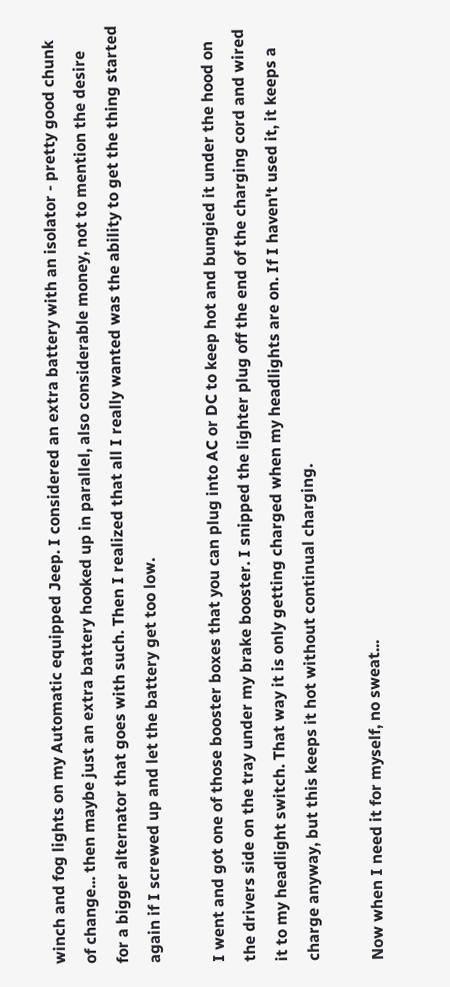winch and fog lights on my Automatic equipped Jeep. I considered an extra battery with an isolator - pretty good chunk of change... then maybe just an extra battery hooked up in parallel, also considerable money, not to mention the desire for a bigger alternator that goes with such. Then I realized that all I really wanted was the ability to get the thing started again if I screwed up and let the battery get too low.

I went and got one of those booster boxes that you can plug into AC or DC to keep hot and bungied it under the hood on the drivers side on the tray under my brake booster. I snipped the lighter plug off the end of the charging cord and wired it to my headlight switch. That way it is only getting charged when my headlights are on. If I haven't used it, it keeps a charge anyway, but this keeps it hot without continual charging.

Now when I need it for myself, no sweat...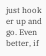just hook er up and go. Even better, if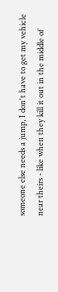someone else needs a jump, I don't have to get my vehicle near theirs - like when they kill it out in the middle of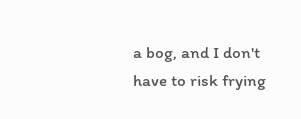a bog, and I don't have to risk frying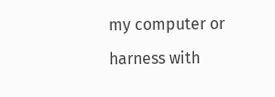my computer or harness with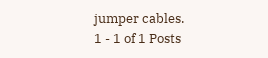jumper cables.
1 - 1 of 1 Posts